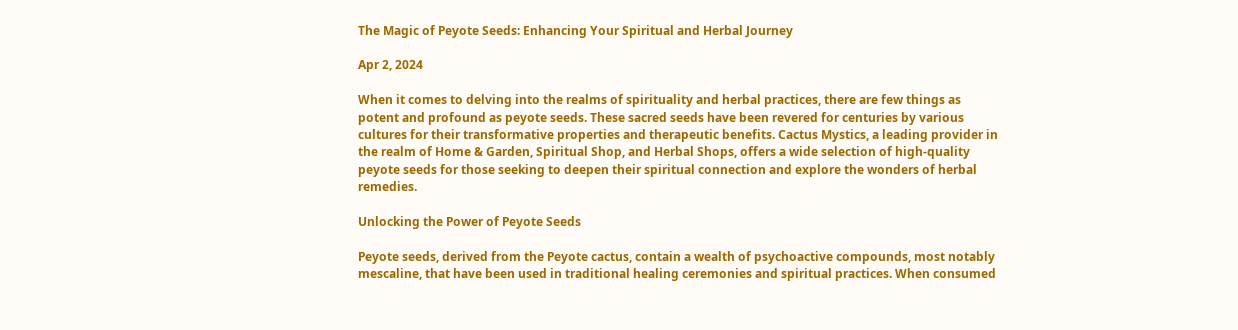The Magic of Peyote Seeds: Enhancing Your Spiritual and Herbal Journey

Apr 2, 2024

When it comes to delving into the realms of spirituality and herbal practices, there are few things as potent and profound as peyote seeds. These sacred seeds have been revered for centuries by various cultures for their transformative properties and therapeutic benefits. Cactus Mystics, a leading provider in the realm of Home & Garden, Spiritual Shop, and Herbal Shops, offers a wide selection of high-quality peyote seeds for those seeking to deepen their spiritual connection and explore the wonders of herbal remedies.

Unlocking the Power of Peyote Seeds

Peyote seeds, derived from the Peyote cactus, contain a wealth of psychoactive compounds, most notably mescaline, that have been used in traditional healing ceremonies and spiritual practices. When consumed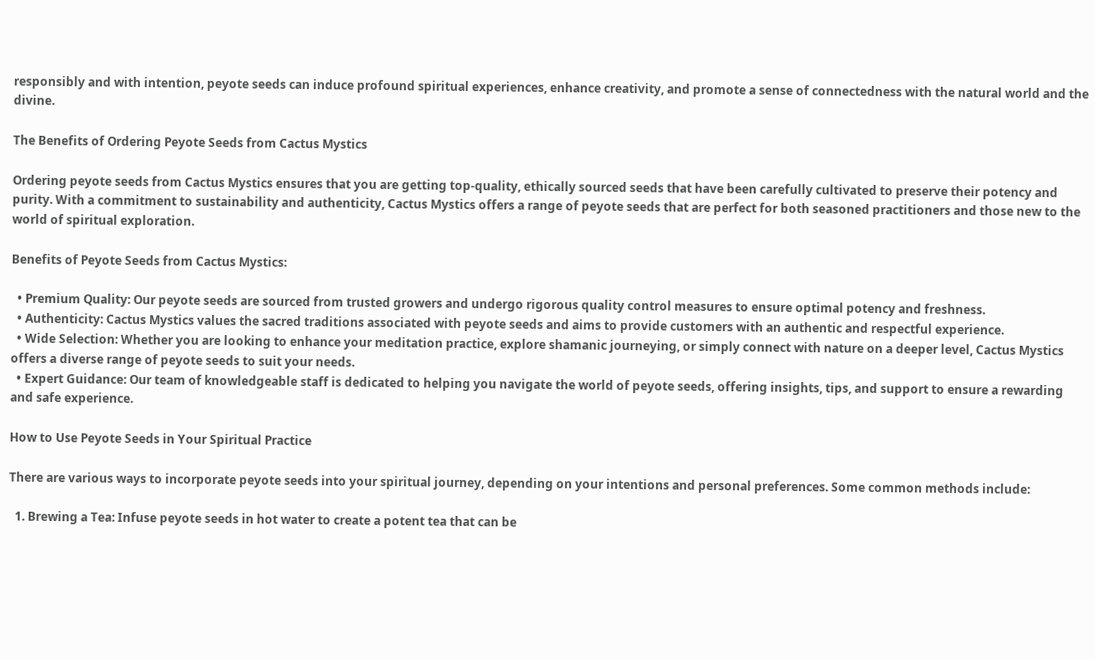responsibly and with intention, peyote seeds can induce profound spiritual experiences, enhance creativity, and promote a sense of connectedness with the natural world and the divine.

The Benefits of Ordering Peyote Seeds from Cactus Mystics

Ordering peyote seeds from Cactus Mystics ensures that you are getting top-quality, ethically sourced seeds that have been carefully cultivated to preserve their potency and purity. With a commitment to sustainability and authenticity, Cactus Mystics offers a range of peyote seeds that are perfect for both seasoned practitioners and those new to the world of spiritual exploration.

Benefits of Peyote Seeds from Cactus Mystics:

  • Premium Quality: Our peyote seeds are sourced from trusted growers and undergo rigorous quality control measures to ensure optimal potency and freshness.
  • Authenticity: Cactus Mystics values the sacred traditions associated with peyote seeds and aims to provide customers with an authentic and respectful experience.
  • Wide Selection: Whether you are looking to enhance your meditation practice, explore shamanic journeying, or simply connect with nature on a deeper level, Cactus Mystics offers a diverse range of peyote seeds to suit your needs.
  • Expert Guidance: Our team of knowledgeable staff is dedicated to helping you navigate the world of peyote seeds, offering insights, tips, and support to ensure a rewarding and safe experience.

How to Use Peyote Seeds in Your Spiritual Practice

There are various ways to incorporate peyote seeds into your spiritual journey, depending on your intentions and personal preferences. Some common methods include:

  1. Brewing a Tea: Infuse peyote seeds in hot water to create a potent tea that can be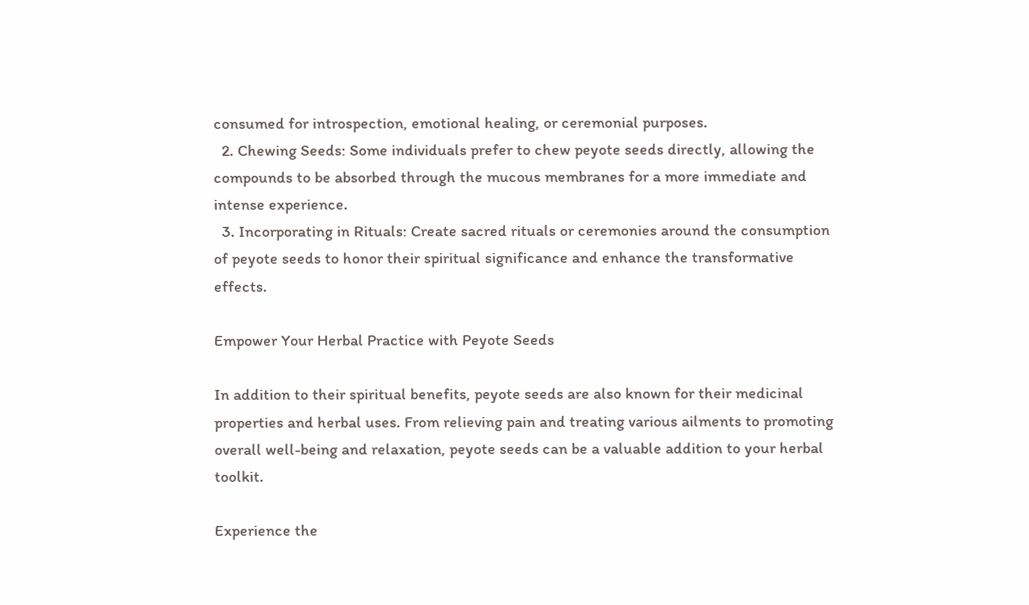consumed for introspection, emotional healing, or ceremonial purposes.
  2. Chewing Seeds: Some individuals prefer to chew peyote seeds directly, allowing the compounds to be absorbed through the mucous membranes for a more immediate and intense experience.
  3. Incorporating in Rituals: Create sacred rituals or ceremonies around the consumption of peyote seeds to honor their spiritual significance and enhance the transformative effects.

Empower Your Herbal Practice with Peyote Seeds

In addition to their spiritual benefits, peyote seeds are also known for their medicinal properties and herbal uses. From relieving pain and treating various ailments to promoting overall well-being and relaxation, peyote seeds can be a valuable addition to your herbal toolkit.

Experience the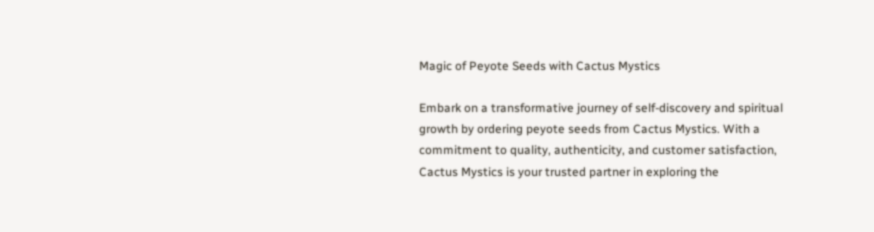Magic of Peyote Seeds with Cactus Mystics

Embark on a transformative journey of self-discovery and spiritual growth by ordering peyote seeds from Cactus Mystics. With a commitment to quality, authenticity, and customer satisfaction, Cactus Mystics is your trusted partner in exploring the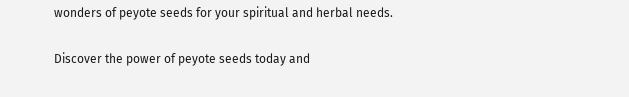wonders of peyote seeds for your spiritual and herbal needs.

Discover the power of peyote seeds today and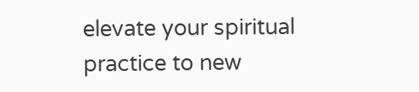elevate your spiritual practice to new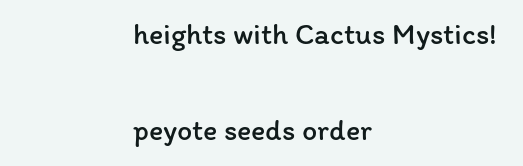heights with Cactus Mystics!

peyote seeds order